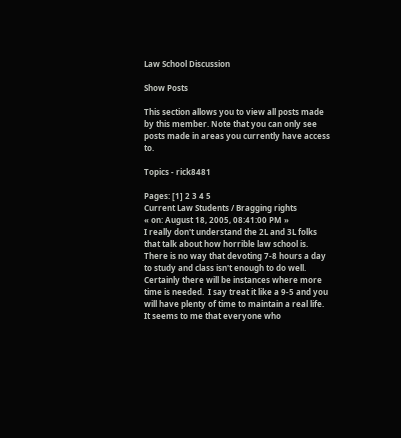Law School Discussion

Show Posts

This section allows you to view all posts made by this member. Note that you can only see posts made in areas you currently have access to.

Topics - rick8481

Pages: [1] 2 3 4 5
Current Law Students / Bragging rights
« on: August 18, 2005, 08:41:00 PM »
I really don't understand the 2L and 3L folks that talk about how horrible law school is.  There is no way that devoting 7-8 hours a day to study and class isn't enough to do well.  Certainly there will be instances where more time is needed.  I say treat it like a 9-5 and you will have plenty of time to maintain a real life.  It seems to me that everyone who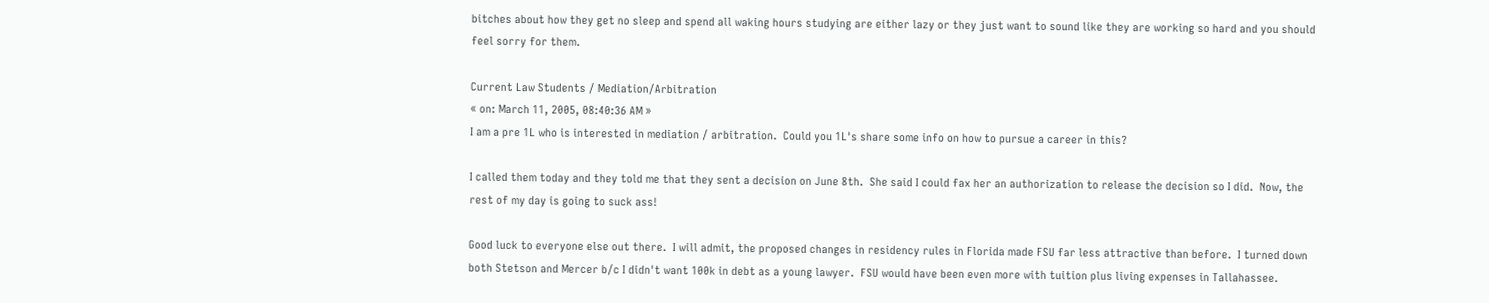bitches about how they get no sleep and spend all waking hours studying are either lazy or they just want to sound like they are working so hard and you should feel sorry for them.

Current Law Students / Mediation/Arbitration
« on: March 11, 2005, 08:40:36 AM »
I am a pre 1L who is interested in mediation / arbitration.  Could you 1L's share some info on how to pursue a career in this?

I called them today and they told me that they sent a decision on June 8th.  She said I could fax her an authorization to release the decision so I did.  Now, the rest of my day is going to suck ass!

Good luck to everyone else out there.  I will admit, the proposed changes in residency rules in Florida made FSU far less attractive than before.  I turned down both Stetson and Mercer b/c I didn't want 100k in debt as a young lawyer.  FSU would have been even more with tuition plus living expenses in Tallahassee.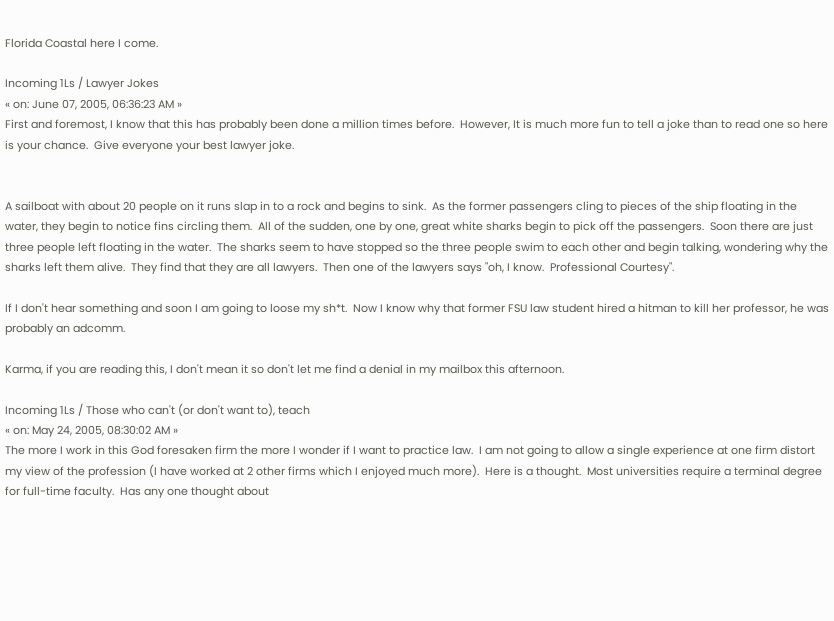Florida Coastal here I come.

Incoming 1Ls / Lawyer Jokes
« on: June 07, 2005, 06:36:23 AM »
First and foremost, I know that this has probably been done a million times before.  However, It is much more fun to tell a joke than to read one so here is your chance.  Give everyone your best lawyer joke.


A sailboat with about 20 people on it runs slap in to a rock and begins to sink.  As the former passengers cling to pieces of the ship floating in the water, they begin to notice fins circling them.  All of the sudden, one by one, great white sharks begin to pick off the passengers.  Soon there are just three people left floating in the water.  The sharks seem to have stopped so the three people swim to each other and begin talking, wondering why the sharks left them alive.  They find that they are all lawyers.  Then one of the lawyers says "oh, I know.  Professional Courtesy".

If I don't hear something and soon I am going to loose my sh*t.  Now I know why that former FSU law student hired a hitman to kill her professor, he was probably an adcomm.

Karma, if you are reading this, I don't mean it so don't let me find a denial in my mailbox this afternoon.

Incoming 1Ls / Those who can't (or don't want to), teach
« on: May 24, 2005, 08:30:02 AM »
The more I work in this God foresaken firm the more I wonder if I want to practice law.  I am not going to allow a single experience at one firm distort my view of the profession (I have worked at 2 other firms which I enjoyed much more).  Here is a thought.  Most universities require a terminal degree for full-time faculty.  Has any one thought about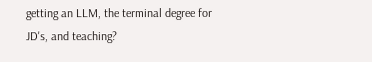getting an LLM, the terminal degree for JD's, and teaching?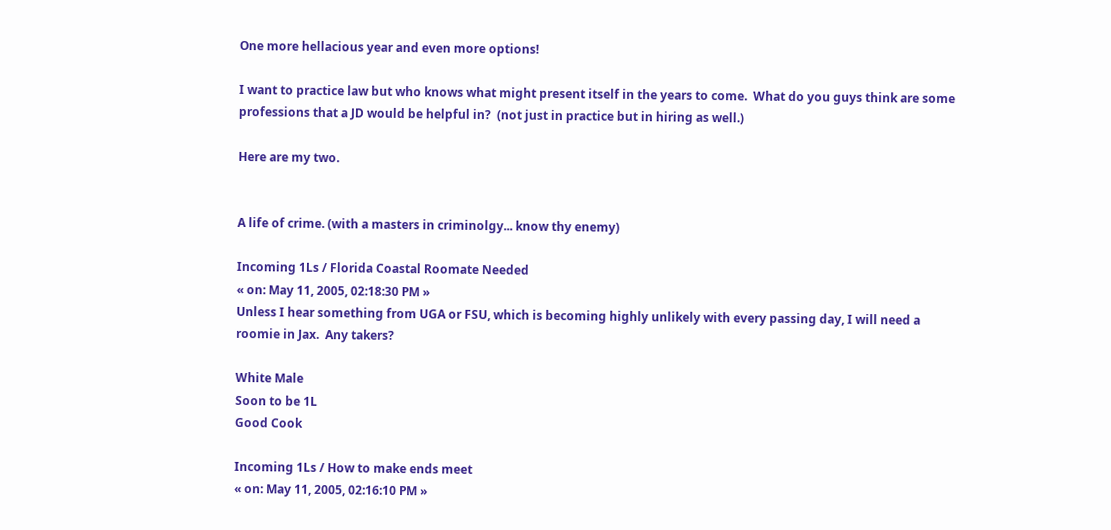One more hellacious year and even more options!

I want to practice law but who knows what might present itself in the years to come.  What do you guys think are some professions that a JD would be helpful in?  (not just in practice but in hiring as well.)

Here are my two.


A life of crime. (with a masters in criminolgy... know thy enemy)

Incoming 1Ls / Florida Coastal Roomate Needed
« on: May 11, 2005, 02:18:30 PM »
Unless I hear something from UGA or FSU, which is becoming highly unlikely with every passing day, I will need a roomie in Jax.  Any takers?

White Male
Soon to be 1L
Good Cook

Incoming 1Ls / How to make ends meet
« on: May 11, 2005, 02:16:10 PM »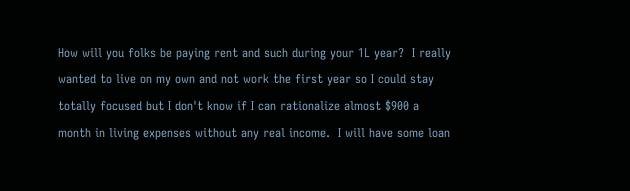How will you folks be paying rent and such during your 1L year?  I really wanted to live on my own and not work the first year so I could stay totally focused but I don't know if I can rationalize almost $900 a month in living expenses without any real income.  I will have some loan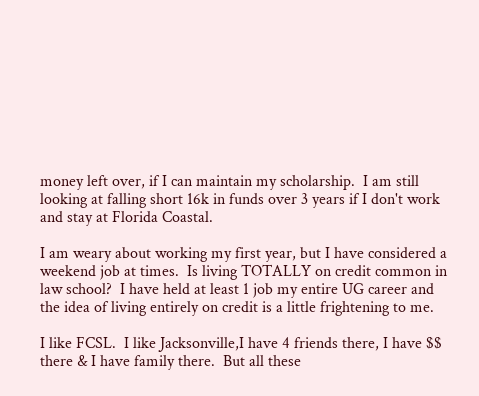money left over, if I can maintain my scholarship.  I am still looking at falling short 16k in funds over 3 years if I don't work and stay at Florida Coastal.

I am weary about working my first year, but I have considered a weekend job at times.  Is living TOTALLY on credit common in law school?  I have held at least 1 job my entire UG career and the idea of living entirely on credit is a little frightening to me.

I like FCSL.  I like Jacksonville,I have 4 friends there, I have $$ there & I have family there.  But all these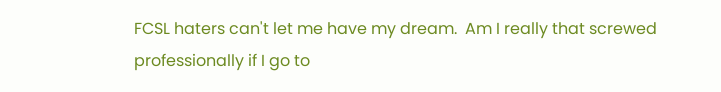FCSL haters can't let me have my dream.  Am I really that screwed professionally if I go to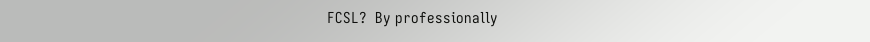FCSL?  By professionally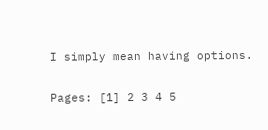I simply mean having options.

Pages: [1] 2 3 4 5